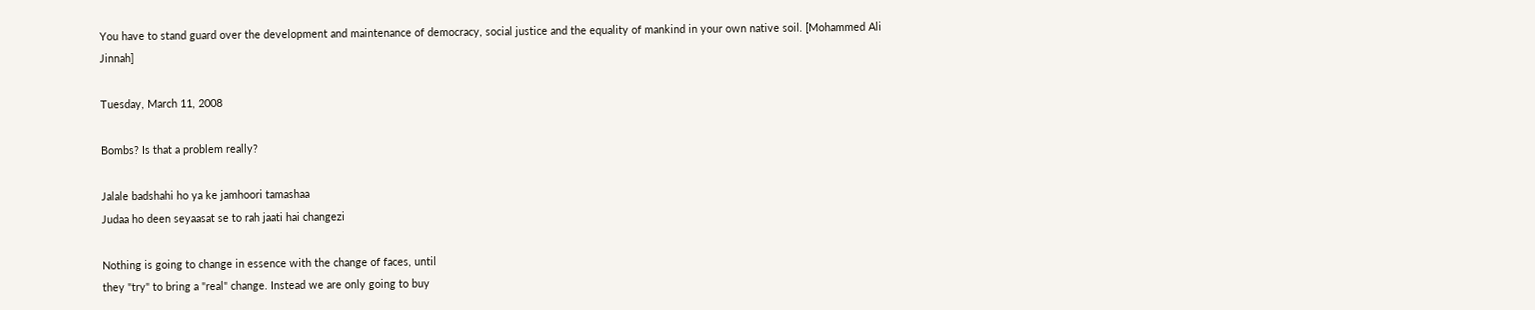You have to stand guard over the development and maintenance of democracy, social justice and the equality of mankind in your own native soil. [Mohammed Ali Jinnah]

Tuesday, March 11, 2008

Bombs? Is that a problem really?

Jalale badshahi ho ya ke jamhoori tamashaa
Judaa ho deen seyaasat se to rah jaati hai changezi

Nothing is going to change in essence with the change of faces, until
they "try" to bring a "real" change. Instead we are only going to buy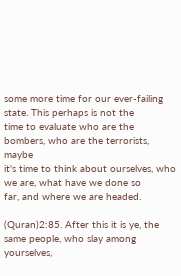some more time for our ever-failing state. This perhaps is not the
time to evaluate who are the bombers, who are the terrorists, maybe
it's time to think about ourselves, who we are, what have we done so
far, and where we are headed.

(Quran)2:85. After this it is ye, the same people, who slay among
yourselves,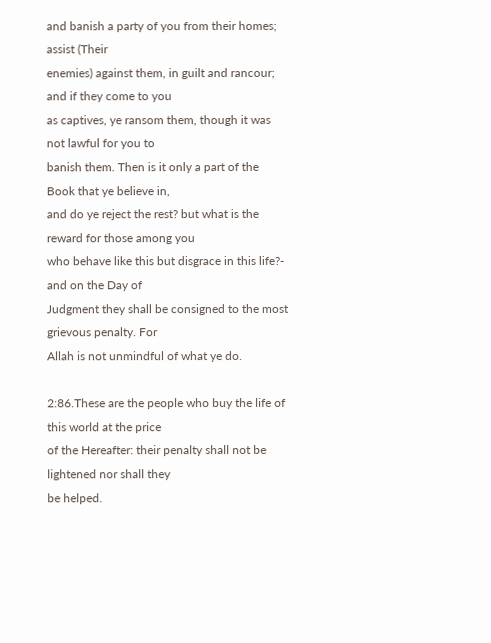and banish a party of you from their homes; assist (Their
enemies) against them, in guilt and rancour; and if they come to you
as captives, ye ransom them, though it was not lawful for you to
banish them. Then is it only a part of the Book that ye believe in,
and do ye reject the rest? but what is the reward for those among you
who behave like this but disgrace in this life?- and on the Day of
Judgment they shall be consigned to the most grievous penalty. For
Allah is not unmindful of what ye do.

2:86.These are the people who buy the life of this world at the price
of the Hereafter: their penalty shall not be lightened nor shall they
be helped.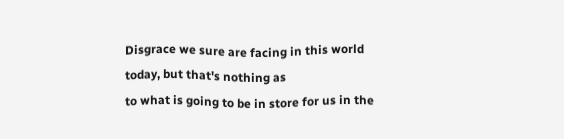Disgrace we sure are facing in this world today, but that's nothing as
to what is going to be in store for us in the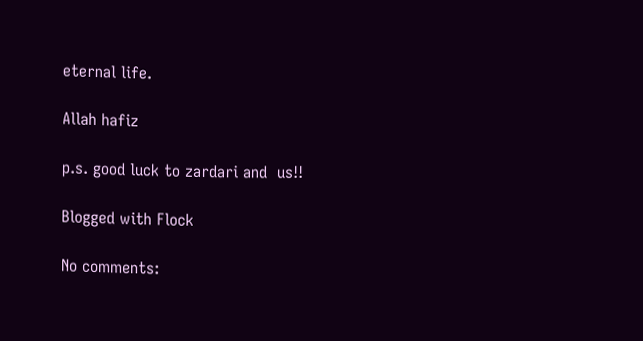eternal life.

Allah hafiz

p.s. good luck to zardari and  us!!

Blogged with Flock

No comments: